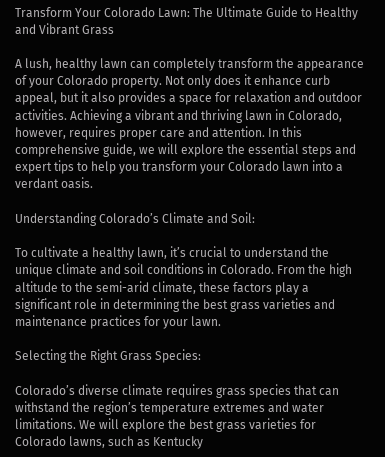Transform Your Colorado Lawn: The Ultimate Guide to Healthy and Vibrant Grass

A lush, healthy lawn can completely transform the appearance of your Colorado property. Not only does it enhance curb appeal, but it also provides a space for relaxation and outdoor activities. Achieving a vibrant and thriving lawn in Colorado, however, requires proper care and attention. In this comprehensive guide, we will explore the essential steps and expert tips to help you transform your Colorado lawn into a verdant oasis.

Understanding Colorado’s Climate and Soil:

To cultivate a healthy lawn, it’s crucial to understand the unique climate and soil conditions in Colorado. From the high altitude to the semi-arid climate, these factors play a significant role in determining the best grass varieties and maintenance practices for your lawn.

Selecting the Right Grass Species:

Colorado’s diverse climate requires grass species that can withstand the region’s temperature extremes and water limitations. We will explore the best grass varieties for Colorado lawns, such as Kentucky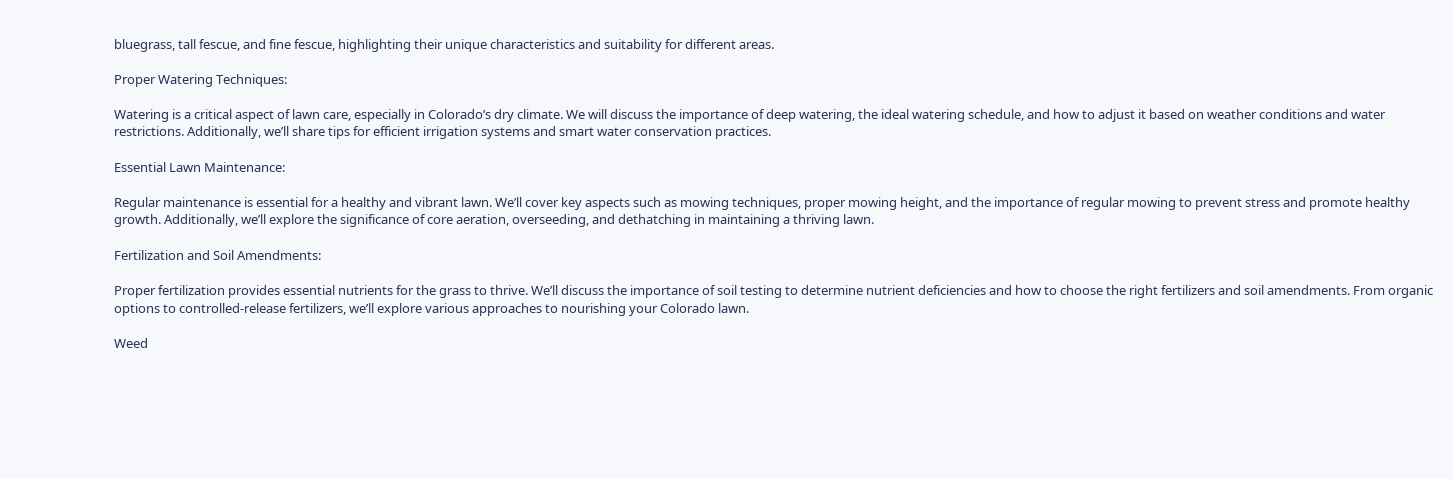bluegrass, tall fescue, and fine fescue, highlighting their unique characteristics and suitability for different areas.

Proper Watering Techniques:

Watering is a critical aspect of lawn care, especially in Colorado’s dry climate. We will discuss the importance of deep watering, the ideal watering schedule, and how to adjust it based on weather conditions and water restrictions. Additionally, we’ll share tips for efficient irrigation systems and smart water conservation practices.

Essential Lawn Maintenance:

Regular maintenance is essential for a healthy and vibrant lawn. We’ll cover key aspects such as mowing techniques, proper mowing height, and the importance of regular mowing to prevent stress and promote healthy growth. Additionally, we’ll explore the significance of core aeration, overseeding, and dethatching in maintaining a thriving lawn.

Fertilization and Soil Amendments:

Proper fertilization provides essential nutrients for the grass to thrive. We’ll discuss the importance of soil testing to determine nutrient deficiencies and how to choose the right fertilizers and soil amendments. From organic options to controlled-release fertilizers, we’ll explore various approaches to nourishing your Colorado lawn.

Weed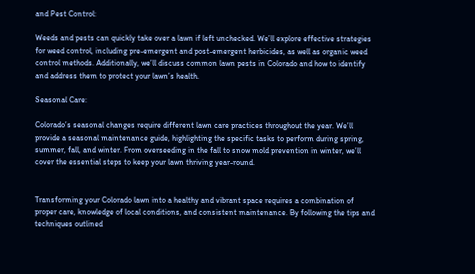and Pest Control:

Weeds and pests can quickly take over a lawn if left unchecked. We’ll explore effective strategies for weed control, including pre-emergent and post-emergent herbicides, as well as organic weed control methods. Additionally, we’ll discuss common lawn pests in Colorado and how to identify and address them to protect your lawn’s health.

Seasonal Care:

Colorado’s seasonal changes require different lawn care practices throughout the year. We’ll provide a seasonal maintenance guide, highlighting the specific tasks to perform during spring, summer, fall, and winter. From overseeding in the fall to snow mold prevention in winter, we’ll cover the essential steps to keep your lawn thriving year-round.


Transforming your Colorado lawn into a healthy and vibrant space requires a combination of proper care, knowledge of local conditions, and consistent maintenance. By following the tips and techniques outlined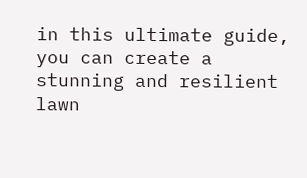in this ultimate guide, you can create a stunning and resilient lawn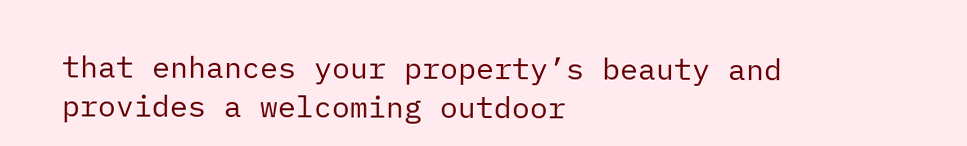that enhances your property’s beauty and provides a welcoming outdoor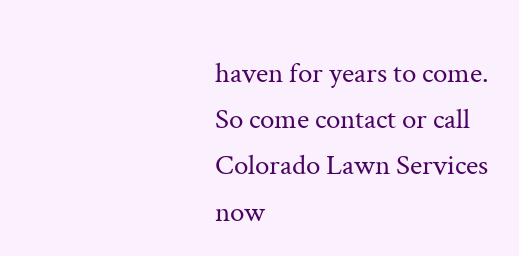haven for years to come. So come contact or call Colorado Lawn Services now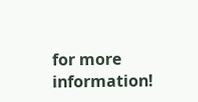for more information!